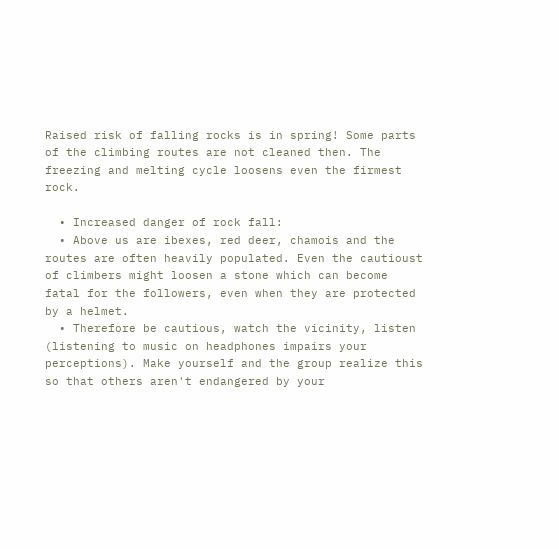Raised risk of falling rocks is in spring! Some parts of the climbing routes are not cleaned then. The freezing and melting cycle loosens even the firmest rock.

  • Increased danger of rock fall:
  • Above us are ibexes, red deer, chamois and the routes are often heavily populated. Even the cautioust of climbers might loosen a stone which can become fatal for the followers, even when they are protected by a helmet.
  • Therefore be cautious, watch the vicinity, listen (listening to music on headphones impairs your perceptions). Make yourself and the group realize this so that others aren't endangered by your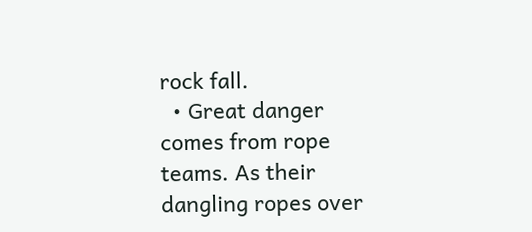rock fall.
  • Great danger comes from rope teams. As their dangling ropes over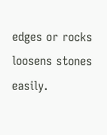edges or rocks loosens stones easily.